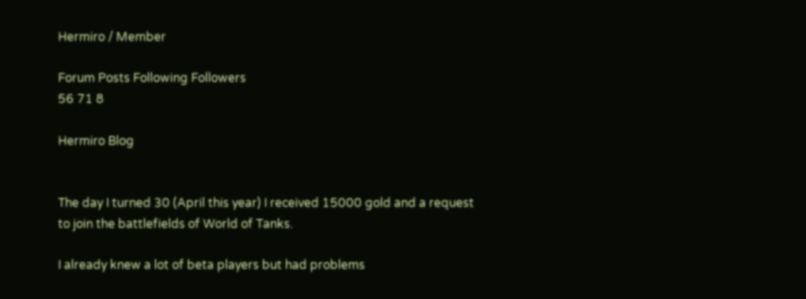Hermiro / Member

Forum Posts Following Followers
56 71 8

Hermiro Blog


The day I turned 30 (April this year) I received 15000 gold and a request to join the battlefields of World of Tanks.

I already knew a lot of beta players but had problems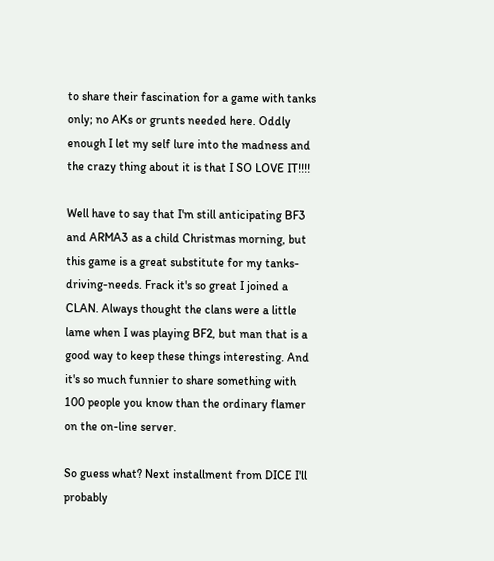to share their fascination for a game with tanks only; no AKs or grunts needed here. Oddly enough I let my self lure into the madness and the crazy thing about it is that I SO LOVE IT!!!!

Well have to say that I'm still anticipating BF3 and ARMA3 as a child Christmas morning, but this game is a great substitute for my tanks-driving-needs. Frack it's so great I joined a CLAN. Always thought the clans were a little lame when I was playing BF2, but man that is a good way to keep these things interesting. And it's so much funnier to share something with 100 people you know than the ordinary flamer on the on-line server.

So guess what? Next installment from DICE I'll probably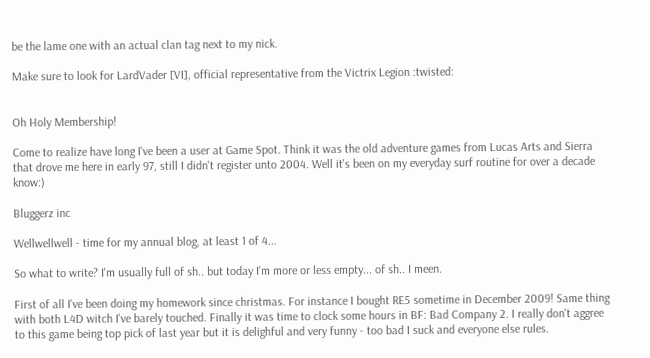be the lame one with an actual clan tag next to my nick.

Make sure to look for LardVader [VI], official representative from the Victrix Legion :twisted:


Oh Holy Membership!

Come to realize have long I've been a user at Game Spot. Think it was the old adventure games from Lucas Arts and Sierra that drove me here in early 97, still I didn't register unto 2004. Well it's been on my everyday surf routine for over a decade know:)

Bluggerz inc

Wellwellwell - time for my annual blog, at least 1 of 4...

So what to write? I'm usually full of sh.. but today I'm more or less empty... of sh.. I meen.

First of all I've been doing my homework since christmas. For instance I bought RE5 sometime in December 2009! Same thing with both L4D witch I've barely touched. Finally it was time to clock some hours in BF: Bad Company 2. I really don't aggree to this game being top pick of last year but it is delighful and very funny - too bad I suck and everyone else rules.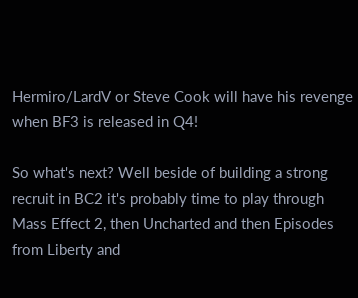Hermiro/LardV or Steve Cook will have his revenge when BF3 is released in Q4!

So what's next? Well beside of building a strong recruit in BC2 it's probably time to play through Mass Effect 2, then Uncharted and then Episodes from Liberty and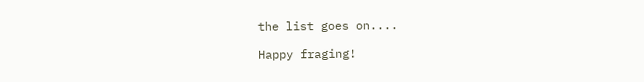the list goes on....

Happy fraging!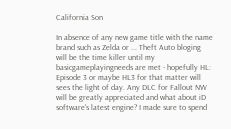California Son

In absence of any new game title with the name brand such as Zelda or ... Theft Auto bloging will be the time killer until my basicgameplayingneeds are met - hopefully HL: Episode 3 or maybe HL3 for that matter will sees the light of day. Any DLC for Fallout NW will be greatly appreciated and what about iD software's latest engine? I made sure to spend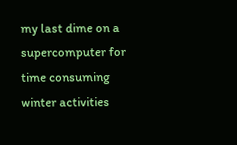my last dime on a supercomputer for time consuming winter activities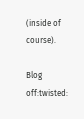(inside of course).

Blog off:twisted: